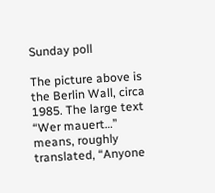Sunday poll

The picture above is the Berlin Wall, circa 1985. The large text “Wer mauert…” means, roughly translated, “Anyone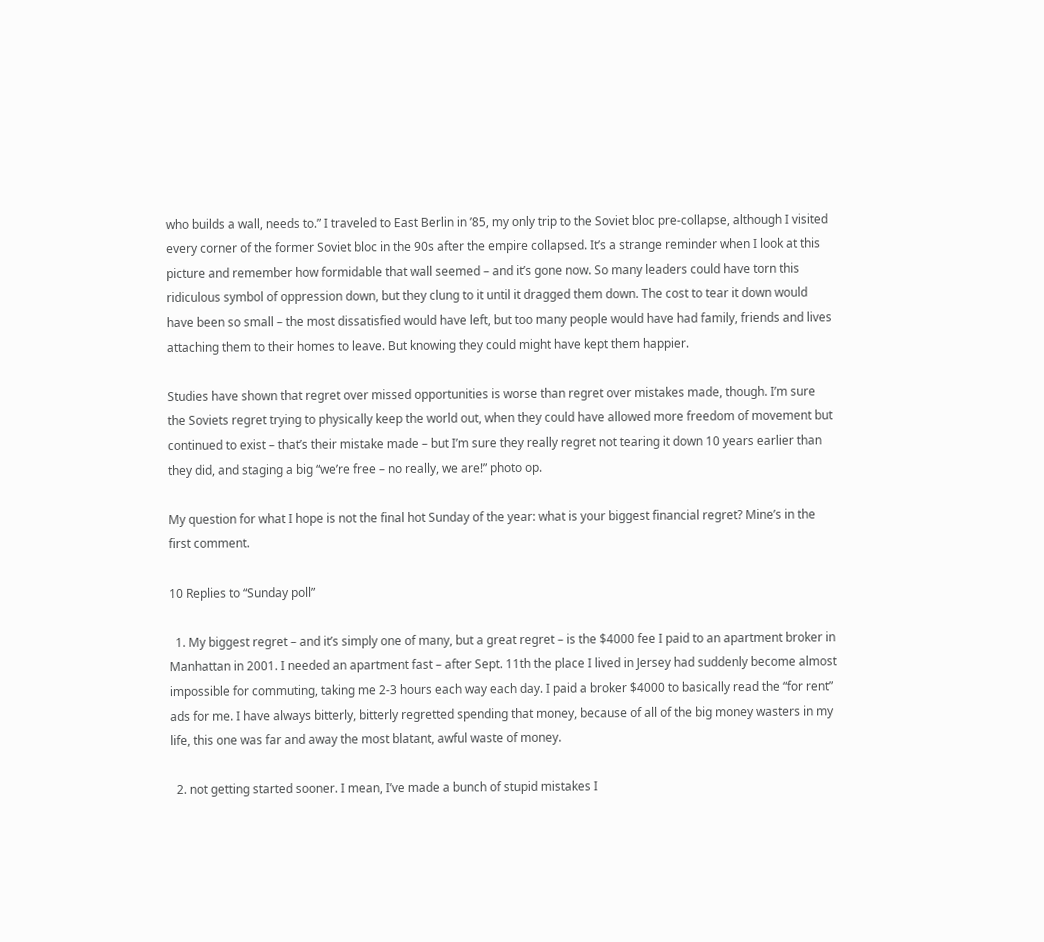who builds a wall, needs to.” I traveled to East Berlin in ’85, my only trip to the Soviet bloc pre-collapse, although I visited every corner of the former Soviet bloc in the 90s after the empire collapsed. It’s a strange reminder when I look at this picture and remember how formidable that wall seemed – and it’s gone now. So many leaders could have torn this ridiculous symbol of oppression down, but they clung to it until it dragged them down. The cost to tear it down would have been so small – the most dissatisfied would have left, but too many people would have had family, friends and lives attaching them to their homes to leave. But knowing they could might have kept them happier.

Studies have shown that regret over missed opportunities is worse than regret over mistakes made, though. I’m sure the Soviets regret trying to physically keep the world out, when they could have allowed more freedom of movement but continued to exist – that’s their mistake made – but I’m sure they really regret not tearing it down 10 years earlier than they did, and staging a big “we’re free – no really, we are!” photo op.

My question for what I hope is not the final hot Sunday of the year: what is your biggest financial regret? Mine’s in the first comment.

10 Replies to “Sunday poll”

  1. My biggest regret – and it’s simply one of many, but a great regret – is the $4000 fee I paid to an apartment broker in Manhattan in 2001. I needed an apartment fast – after Sept. 11th the place I lived in Jersey had suddenly become almost impossible for commuting, taking me 2-3 hours each way each day. I paid a broker $4000 to basically read the “for rent” ads for me. I have always bitterly, bitterly regretted spending that money, because of all of the big money wasters in my life, this one was far and away the most blatant, awful waste of money.

  2. not getting started sooner. I mean, I’ve made a bunch of stupid mistakes I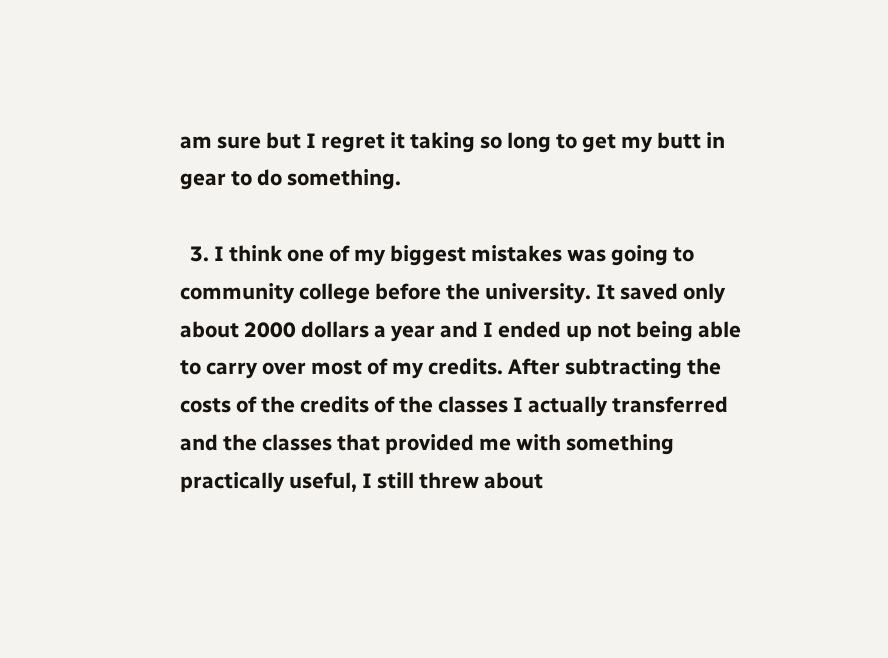am sure but I regret it taking so long to get my butt in gear to do something.

  3. I think one of my biggest mistakes was going to community college before the university. It saved only about 2000 dollars a year and I ended up not being able to carry over most of my credits. After subtracting the costs of the credits of the classes I actually transferred and the classes that provided me with something practically useful, I still threw about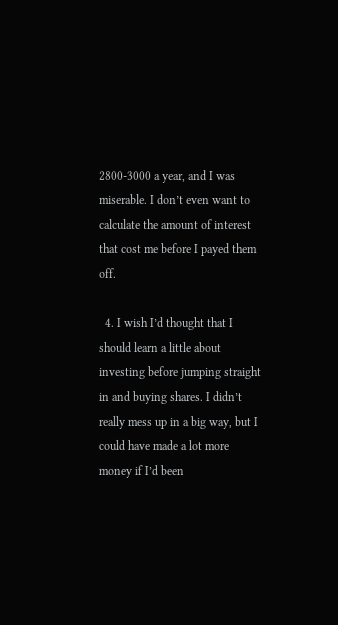2800-3000 a year, and I was miserable. I don’t even want to calculate the amount of interest that cost me before I payed them off.

  4. I wish I’d thought that I should learn a little about investing before jumping straight in and buying shares. I didn’t really mess up in a big way, but I could have made a lot more money if I’d been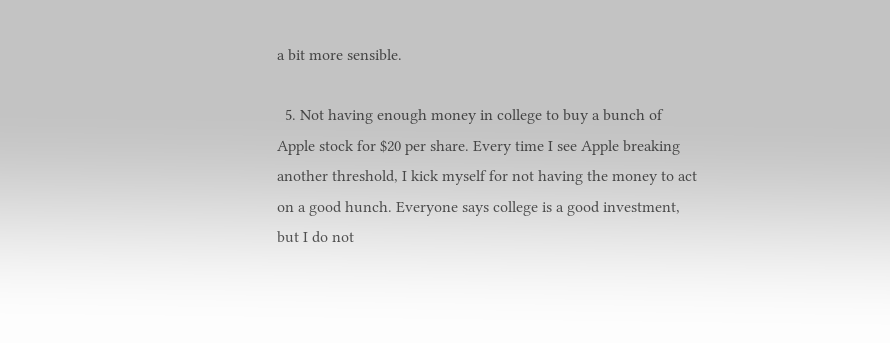a bit more sensible.

  5. Not having enough money in college to buy a bunch of Apple stock for $20 per share. Every time I see Apple breaking another threshold, I kick myself for not having the money to act on a good hunch. Everyone says college is a good investment, but I do not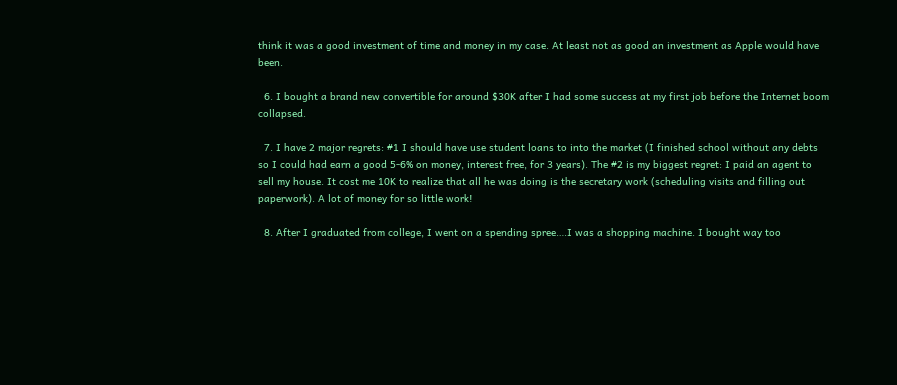think it was a good investment of time and money in my case. At least not as good an investment as Apple would have been.

  6. I bought a brand new convertible for around $30K after I had some success at my first job before the Internet boom collapsed.

  7. I have 2 major regrets: #1 I should have use student loans to into the market (I finished school without any debts so I could had earn a good 5-6% on money, interest free, for 3 years). The #2 is my biggest regret: I paid an agent to sell my house. It cost me 10K to realize that all he was doing is the secretary work (scheduling visits and filling out paperwork). A lot of money for so little work!

  8. After I graduated from college, I went on a spending spree….I was a shopping machine. I bought way too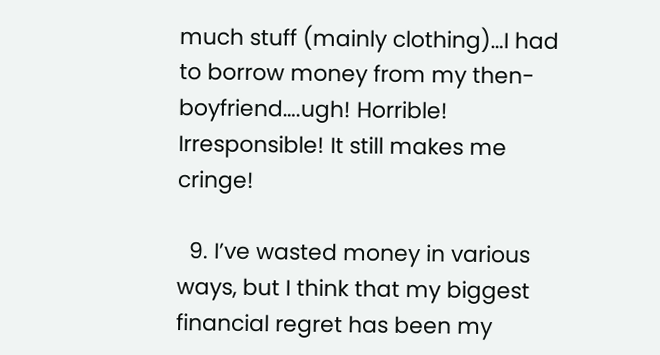much stuff (mainly clothing)…I had to borrow money from my then-boyfriend….ugh! Horrible! Irresponsible! It still makes me cringe!

  9. I’ve wasted money in various ways, but I think that my biggest financial regret has been my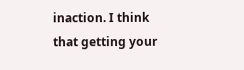inaction. I think that getting your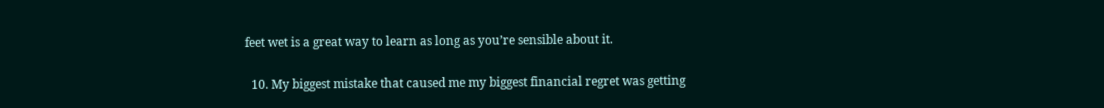feet wet is a great way to learn as long as you’re sensible about it.

  10. My biggest mistake that caused me my biggest financial regret was getting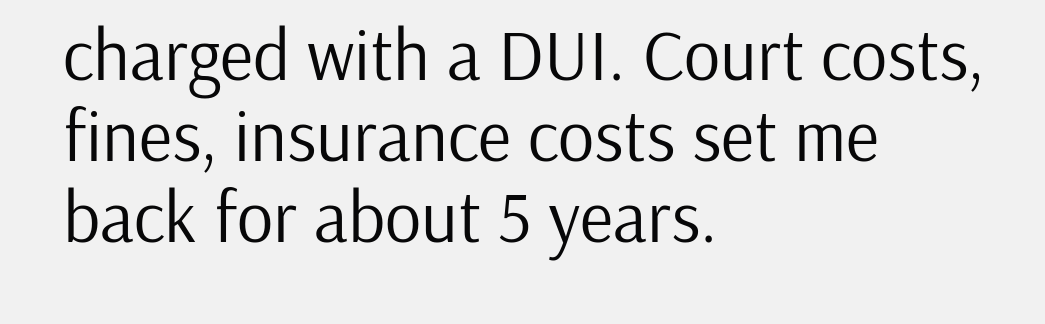charged with a DUI. Court costs, fines, insurance costs set me back for about 5 years.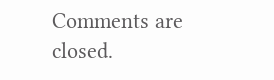Comments are closed.